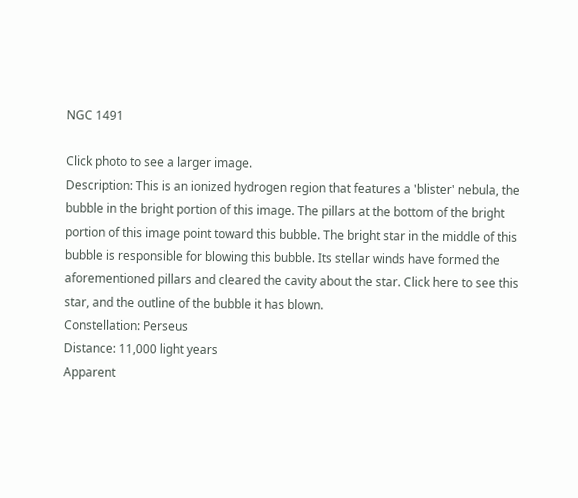NGC 1491

Click photo to see a larger image.
Description: This is an ionized hydrogen region that features a 'blister' nebula, the bubble in the bright portion of this image. The pillars at the bottom of the bright portion of this image point toward this bubble. The bright star in the middle of this bubble is responsible for blowing this bubble. Its stellar winds have formed the aforementioned pillars and cleared the cavity about the star. Click here to see this star, and the outline of the bubble it has blown.
Constellation: Perseus
Distance: 11,000 light years
Apparent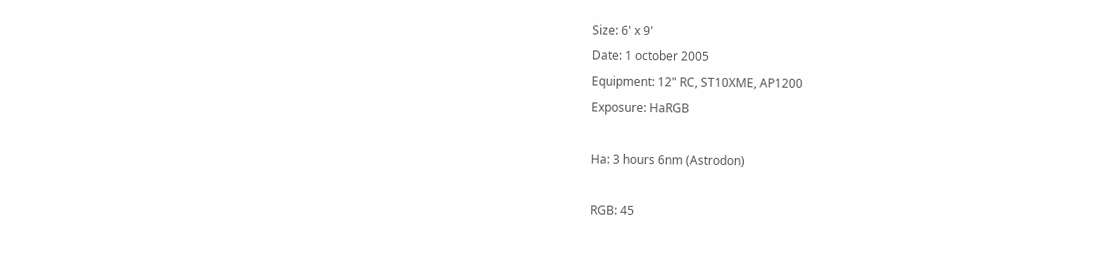Size: 6' x 9'
Date: 1 october 2005
Equipment: 12" RC, ST10XME, AP1200
Exposure: HaRGB

Ha: 3 hours 6nm (Astrodon)

RGB: 45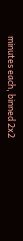minutes each, binned 2x2